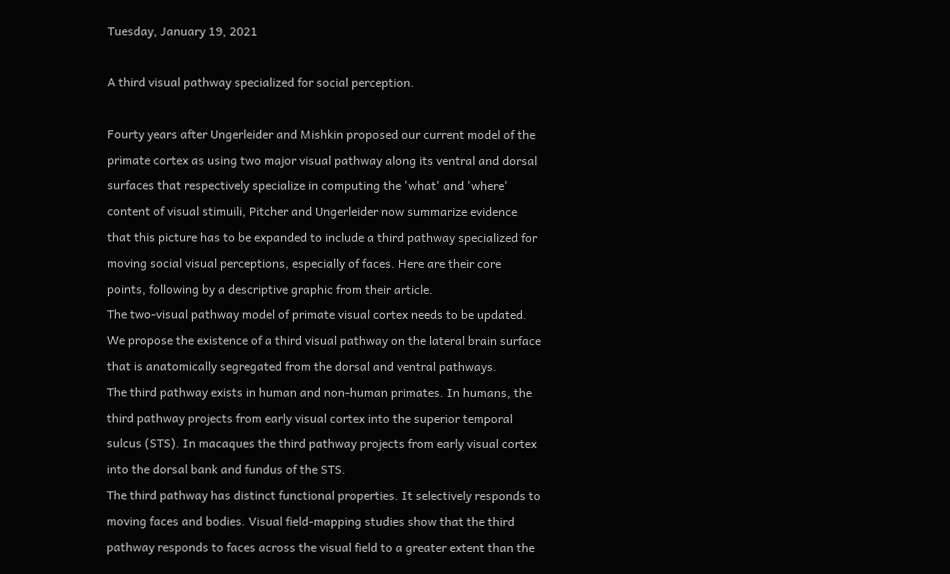Tuesday, January 19, 2021

A third visual pathway specialized for social perception.

Fourty years after Ungerleider and Mishkin proposed our current model of the primate cortex as using two major visual pathway along its ventral and dorsal surfaces that respectively specialize in computing the 'what' and 'where' content of visual stimuili, Pitcher and Ungerleider now summarize evidence that this picture has to be expanded to include a third pathway specialized for moving social visual perceptions, especially of faces. Here are their core points, following by a descriptive graphic from their article.
The two-visual pathway model of primate visual cortex needs to be updated. We propose the existence of a third visual pathway on the lateral brain surface that is anatomically segregated from the dorsal and ventral pathways.
The third pathway exists in human and non-human primates. In humans, the third pathway projects from early visual cortex into the superior temporal sulcus (STS). In macaques the third pathway projects from early visual cortex into the dorsal bank and fundus of the STS.
The third pathway has distinct functional properties. It selectively responds to moving faces and bodies. Visual field-mapping studies show that the third pathway responds to faces across the visual field to a greater extent than the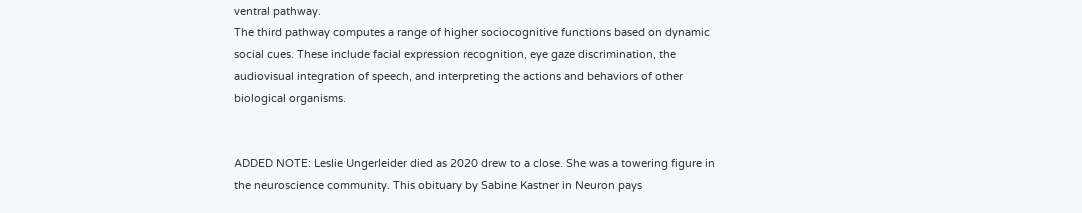ventral pathway.
The third pathway computes a range of higher sociocognitive functions based on dynamic social cues. These include facial expression recognition, eye gaze discrimination, the audiovisual integration of speech, and interpreting the actions and behaviors of other biological organisms.


ADDED NOTE: Leslie Ungerleider died as 2020 drew to a close. She was a towering figure in the neuroscience community. This obituary by Sabine Kastner in Neuron pays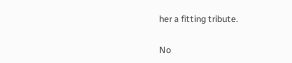her a fitting tribute.

No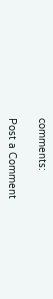comments:

Post a Comment